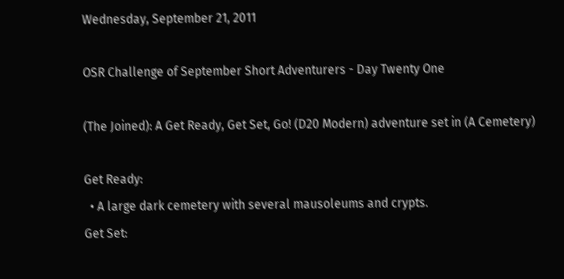Wednesday, September 21, 2011

OSR Challenge of September Short Adventurers - Day Twenty One

(The Joined): A Get Ready, Get Set, Go! (D20 Modern) adventure set in (A Cemetery)

Get Ready:
  • A large dark cemetery with several mausoleums and crypts.
Get Set: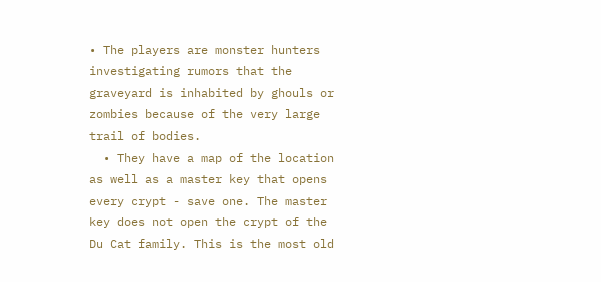• The players are monster hunters investigating rumors that the graveyard is inhabited by ghouls or zombies because of the very large trail of bodies.
  • They have a map of the location as well as a master key that opens every crypt - save one. The master key does not open the crypt of the Du Cat family. This is the most old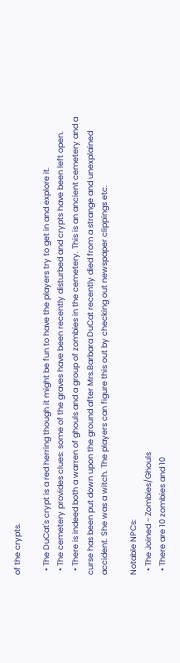of the crypts.

  • The DuCat's crypt is a red herring though it might be fun to have the players try to get in and explore it.
  • The cemetery provides clues: some of the graves have been recently disturbed and crypts have been left open.
  • There is indeed both a warren of ghouls and a group of zombies in the cemetery. This is an ancient cemetery and a curse has been put down upon the ground after Mrs.Barbara DuCat recently died from a strange and unexplained accident. She was a witch. The players can figure this out by checking out newspaper clippings etc.

Notable NPCs:
  • The Joined - Zombies/Ghouls
  • There are 10 zombies and 10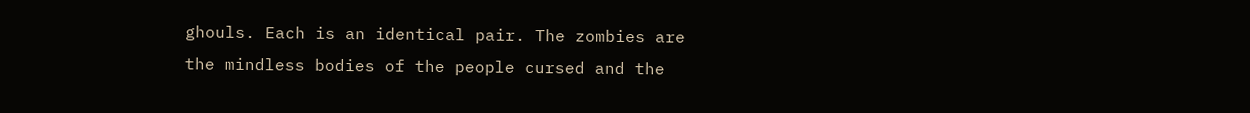ghouls. Each is an identical pair. The zombies are the mindless bodies of the people cursed and the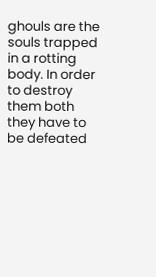ghouls are the souls trapped in a rotting body. In order to destroy them both they have to be defeated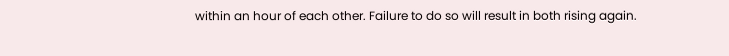within an hour of each other. Failure to do so will result in both rising again.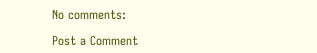No comments:

Post a Comment